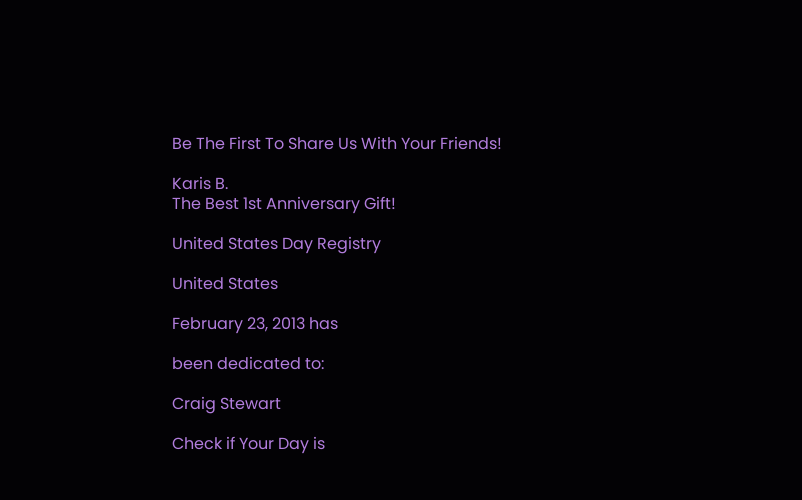Be The First To Share Us With Your Friends!

Karis B.
The Best 1st Anniversary Gift!

United States Day Registry

United States

February 23, 2013 has

been dedicated to:

Craig Stewart

Check if Your Day is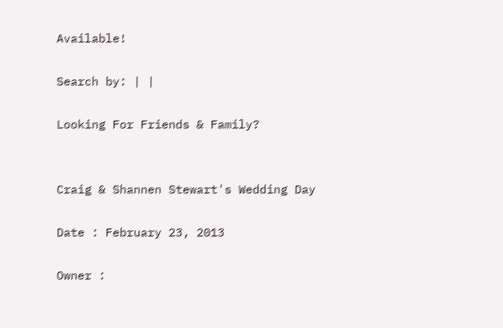Available!

Search by: | |

Looking For Friends & Family?


Craig & Shannen Stewart's Wedding Day

Date : February 23, 2013

Owner :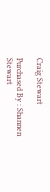Craig Stewart

Purchased By : Shannen Stewart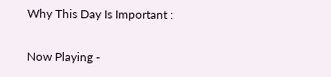Why This Day Is Important :

Now Playing -